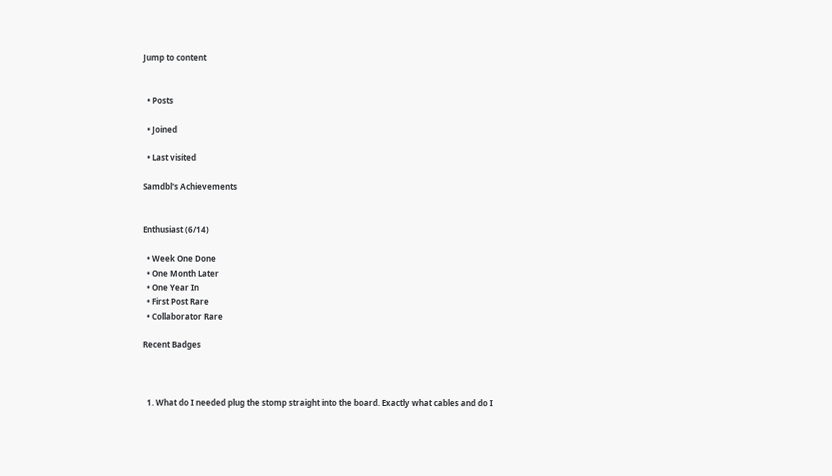Jump to content


  • Posts

  • Joined

  • Last visited

Samdbl's Achievements


Enthusiast (6/14)

  • Week One Done
  • One Month Later
  • One Year In
  • First Post Rare
  • Collaborator Rare

Recent Badges



  1. What do I needed plug the stomp straight into the board. Exactly what cables and do I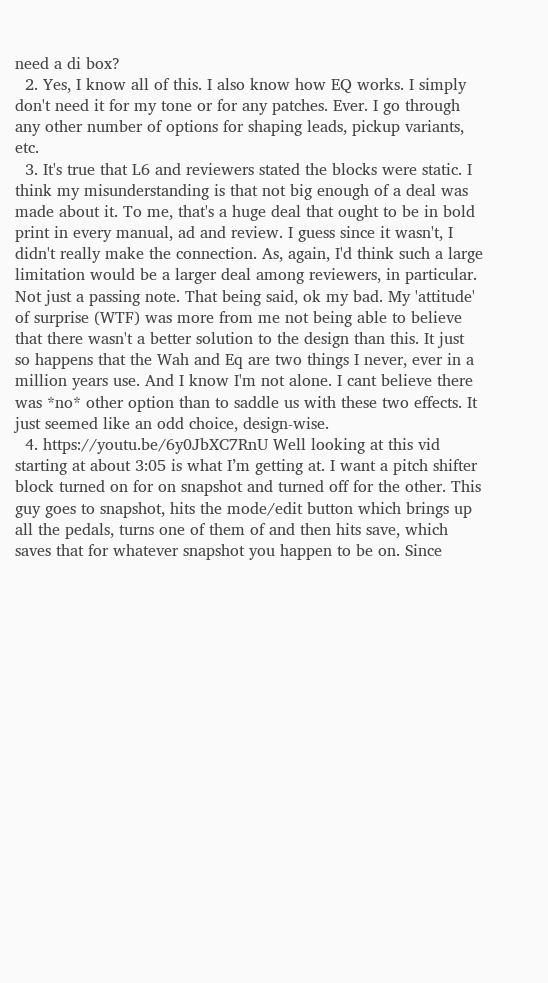need a di box?
  2. Yes, I know all of this. I also know how EQ works. I simply don't need it for my tone or for any patches. Ever. I go through any other number of options for shaping leads, pickup variants, etc.
  3. It's true that L6 and reviewers stated the blocks were static. I think my misunderstanding is that not big enough of a deal was made about it. To me, that's a huge deal that ought to be in bold print in every manual, ad and review. I guess since it wasn't, I didn't really make the connection. As, again, I'd think such a large limitation would be a larger deal among reviewers, in particular. Not just a passing note. That being said, ok my bad. My 'attitude' of surprise (WTF) was more from me not being able to believe that there wasn't a better solution to the design than this. It just so happens that the Wah and Eq are two things I never, ever in a million years use. And I know I'm not alone. I cant believe there was *no* other option than to saddle us with these two effects. It just seemed like an odd choice, design-wise.
  4. https://youtu.be/6y0JbXC7RnU Well looking at this vid starting at about 3:05 is what I’m getting at. I want a pitch shifter block turned on for on snapshot and turned off for the other. This guy goes to snapshot, hits the mode/edit button which brings up all the pedals, turns one of them of and then hits save, which saves that for whatever snapshot you happen to be on. Since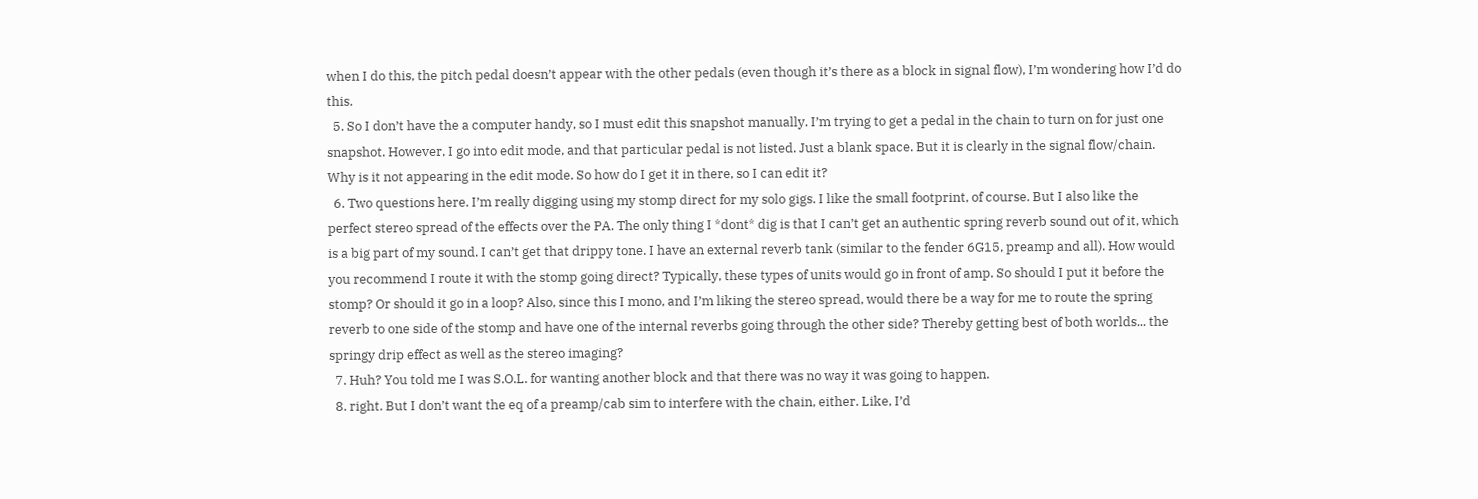when I do this, the pitch pedal doesn’t appear with the other pedals (even though it’s there as a block in signal flow), I’m wondering how I’d do this.
  5. So I don’t have the a computer handy, so I must edit this snapshot manually. I’m trying to get a pedal in the chain to turn on for just one snapshot. However, I go into edit mode, and that particular pedal is not listed. Just a blank space. But it is clearly in the signal flow/chain. Why is it not appearing in the edit mode. So how do I get it in there, so I can edit it?
  6. Two questions here. I’m really digging using my stomp direct for my solo gigs. I like the small footprint, of course. But I also like the perfect stereo spread of the effects over the PA. The only thing I *dont* dig is that I can’t get an authentic spring reverb sound out of it, which is a big part of my sound. I can’t get that drippy tone. I have an external reverb tank (similar to the fender 6G15, preamp and all). How would you recommend I route it with the stomp going direct? Typically, these types of units would go in front of amp. So should I put it before the stomp? Or should it go in a loop? Also, since this I mono, and I’m liking the stereo spread, would there be a way for me to route the spring reverb to one side of the stomp and have one of the internal reverbs going through the other side? Thereby getting best of both worlds... the springy drip effect as well as the stereo imaging?
  7. Huh? You told me I was S.O.L. for wanting another block and that there was no way it was going to happen.
  8. right. But I don’t want the eq of a preamp/cab sim to interfere with the chain, either. Like, I’d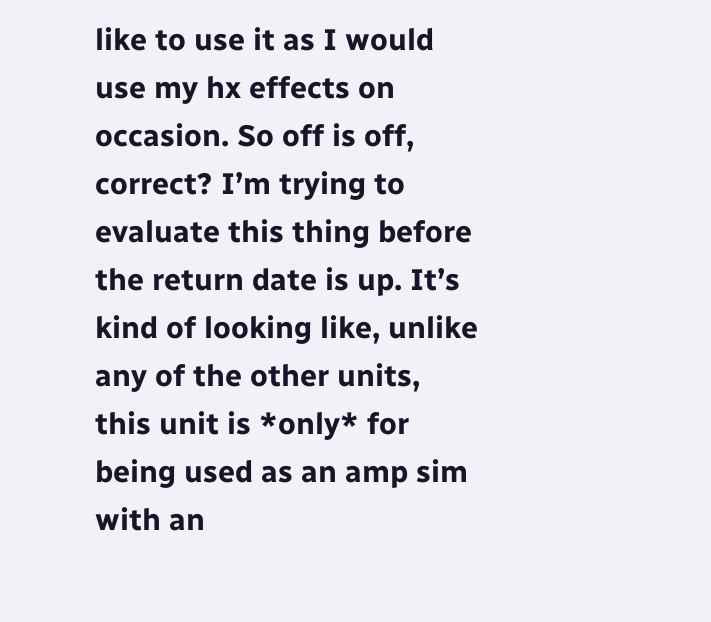like to use it as I would use my hx effects on occasion. So off is off, correct? I’m trying to evaluate this thing before the return date is up. It’s kind of looking like, unlike any of the other units, this unit is *only* for being used as an amp sim with an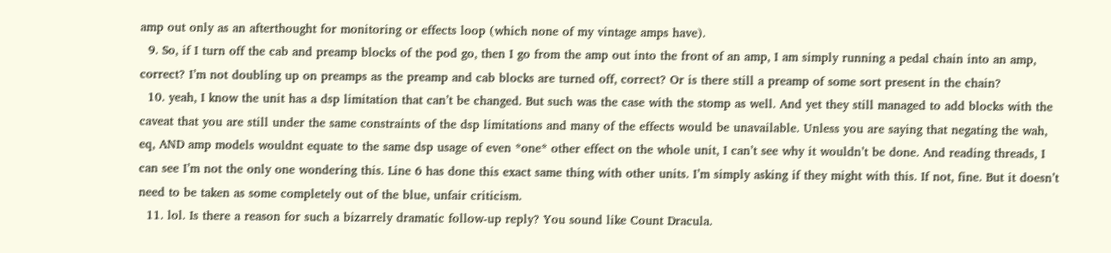amp out only as an afterthought for monitoring or effects loop (which none of my vintage amps have).
  9. So, if I turn off the cab and preamp blocks of the pod go, then I go from the amp out into the front of an amp, I am simply running a pedal chain into an amp, correct? I’m not doubling up on preamps as the preamp and cab blocks are turned off, correct? Or is there still a preamp of some sort present in the chain?
  10. yeah, I know the unit has a dsp limitation that can’t be changed. But such was the case with the stomp as well. And yet they still managed to add blocks with the caveat that you are still under the same constraints of the dsp limitations and many of the effects would be unavailable. Unless you are saying that negating the wah, eq, AND amp models wouldnt equate to the same dsp usage of even *one* other effect on the whole unit, I can’t see why it wouldn’t be done. And reading threads, I can see I’m not the only one wondering this. Line 6 has done this exact same thing with other units. I’m simply asking if they might with this. If not, fine. But it doesn’t need to be taken as some completely out of the blue, unfair criticism.
  11. lol. Is there a reason for such a bizarrely dramatic follow-up reply? You sound like Count Dracula.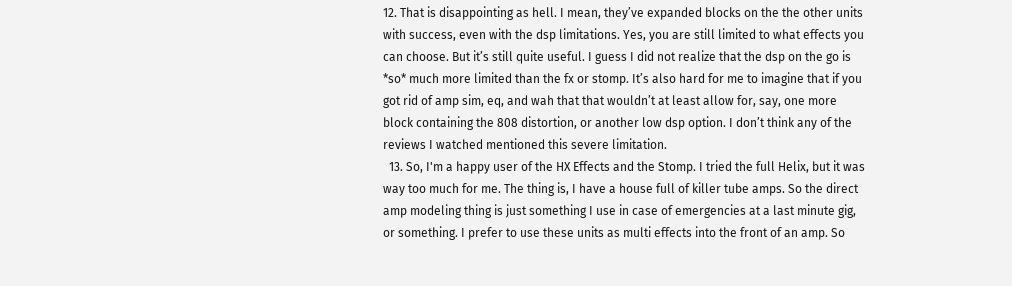12. That is disappointing as hell. I mean, they’ve expanded blocks on the the other units with success, even with the dsp limitations. Yes, you are still limited to what effects you can choose. But it’s still quite useful. I guess I did not realize that the dsp on the go is *so* much more limited than the fx or stomp. It’s also hard for me to imagine that if you got rid of amp sim, eq, and wah that that wouldn’t at least allow for, say, one more block containing the 808 distortion, or another low dsp option. I don’t think any of the reviews I watched mentioned this severe limitation.
  13. So, I'm a happy user of the HX Effects and the Stomp. I tried the full Helix, but it was way too much for me. The thing is, I have a house full of killer tube amps. So the direct amp modeling thing is just something I use in case of emergencies at a last minute gig, or something. I prefer to use these units as multi effects into the front of an amp. So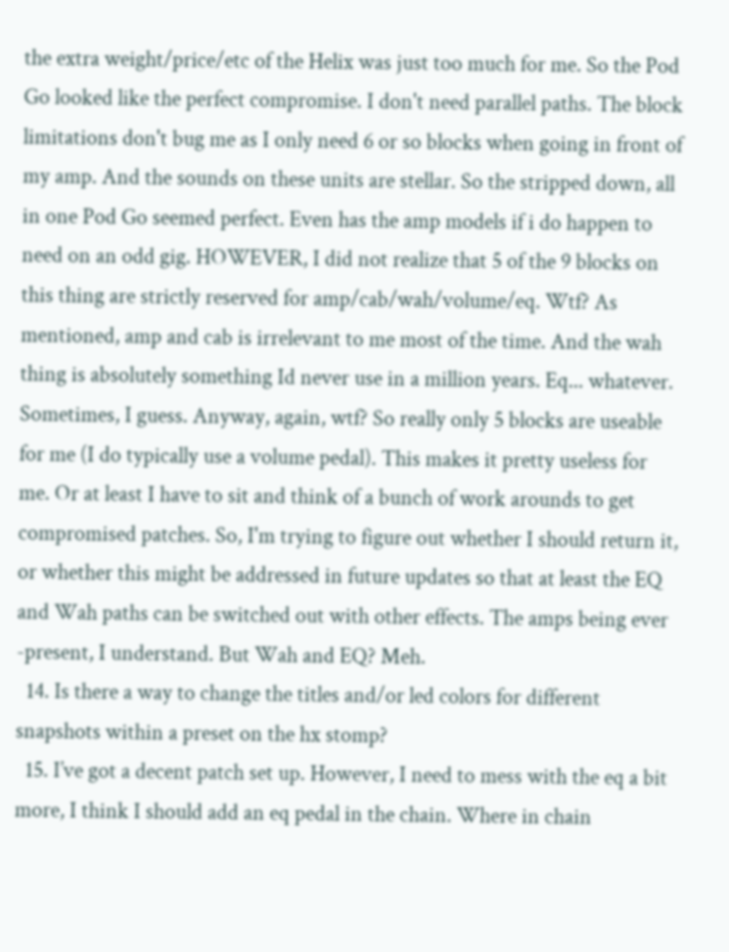the extra weight/price/etc of the Helix was just too much for me. So the Pod Go looked like the perfect compromise. I don't need parallel paths. The block limitations don't bug me as I only need 6 or so blocks when going in front of my amp. And the sounds on these units are stellar. So the stripped down, all in one Pod Go seemed perfect. Even has the amp models if i do happen to need on an odd gig. HOWEVER, I did not realize that 5 of the 9 blocks on this thing are strictly reserved for amp/cab/wah/volume/eq. Wtf? As mentioned, amp and cab is irrelevant to me most of the time. And the wah thing is absolutely something Id never use in a million years. Eq... whatever. Sometimes, I guess. Anyway, again, wtf? So really only 5 blocks are useable for me (I do typically use a volume pedal). This makes it pretty useless for me. Or at least I have to sit and think of a bunch of work arounds to get compromised patches. So, I'm trying to figure out whether I should return it, or whether this might be addressed in future updates so that at least the EQ and Wah paths can be switched out with other effects. The amps being ever -present, I understand. But Wah and EQ? Meh.
  14. Is there a way to change the titles and/or led colors for different snapshots within a preset on the hx stomp?
  15. I’ve got a decent patch set up. However, I need to mess with the eq a bit more, I think I should add an eq pedal in the chain. Where in chain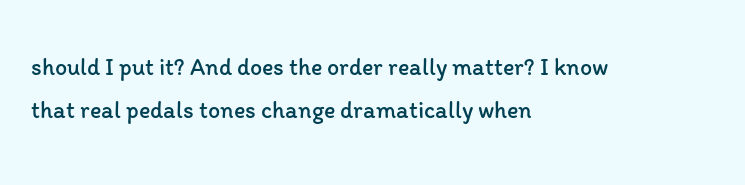should I put it? And does the order really matter? I know that real pedals tones change dramatically when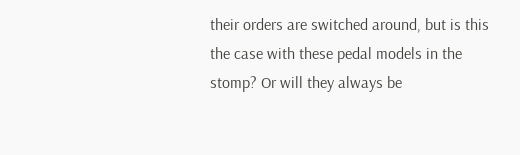their orders are switched around, but is this the case with these pedal models in the stomp? Or will they always be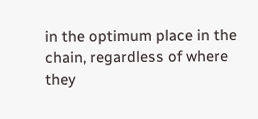in the optimum place in the chain, regardless of where they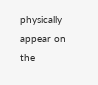physically appear on the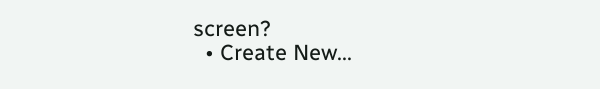screen?
  • Create New...